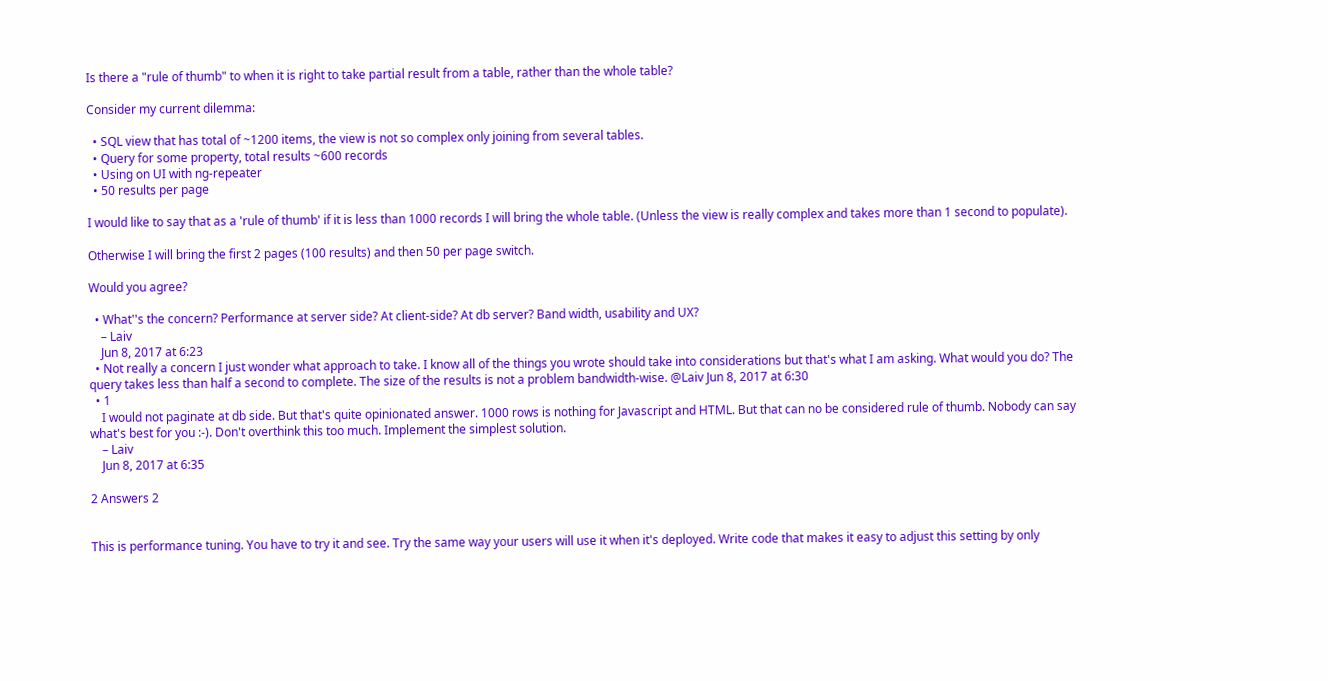Is there a "rule of thumb" to when it is right to take partial result from a table, rather than the whole table?

Consider my current dilemma:

  • SQL view that has total of ~1200 items, the view is not so complex only joining from several tables.
  • Query for some property, total results ~600 records
  • Using on UI with ng-repeater
  • 50 results per page

I would like to say that as a 'rule of thumb' if it is less than 1000 records I will bring the whole table. (Unless the view is really complex and takes more than 1 second to populate).

Otherwise I will bring the first 2 pages (100 results) and then 50 per page switch.

Would you agree?

  • What''s the concern? Performance at server side? At client-side? At db server? Band width, usability and UX?
    – Laiv
    Jun 8, 2017 at 6:23
  • Not really a concern I just wonder what approach to take. I know all of the things you wrote should take into considerations but that's what I am asking. What would you do? The query takes less than half a second to complete. The size of the results is not a problem bandwidth-wise. @Laiv Jun 8, 2017 at 6:30
  • 1
    I would not paginate at db side. But that's quite opinionated answer. 1000 rows is nothing for Javascript and HTML. But that can no be considered rule of thumb. Nobody can say what's best for you :-). Don't overthink this too much. Implement the simplest solution.
    – Laiv
    Jun 8, 2017 at 6:35

2 Answers 2


This is performance tuning. You have to try it and see. Try the same way your users will use it when it's deployed. Write code that makes it easy to adjust this setting by only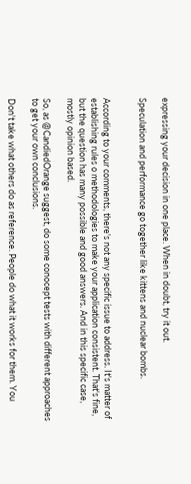expressing your decision in one place. When in doubt, try it out.

Speculation and performance go together like kittens and nuclear bombs.


According to your comments, there's not any specific issue to address. It's matter of establishing rules o methodologies to make your application consistent. That's fine, but the question has many possible and good answers. And in this specific case, mostly opinion based.

So, as @CandiedOrange suggest, do some conocept tests with different approaches to get your own conclusions.

Don't take what others do as reference. People do what it works for them. You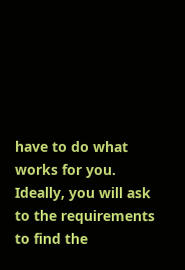have to do what works for you. Ideally, you will ask to the requirements to find the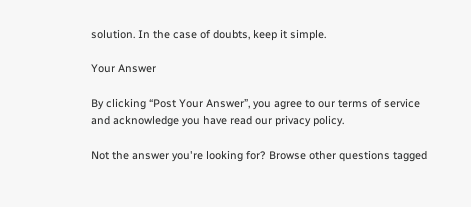solution. In the case of doubts, keep it simple.

Your Answer

By clicking “Post Your Answer”, you agree to our terms of service and acknowledge you have read our privacy policy.

Not the answer you're looking for? Browse other questions tagged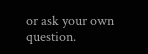or ask your own question.